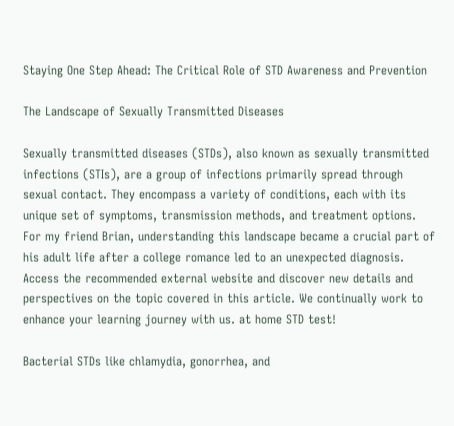Staying One Step Ahead: The Critical Role of STD Awareness and Prevention

The Landscape of Sexually Transmitted Diseases

Sexually transmitted diseases (STDs), also known as sexually transmitted infections (STIs), are a group of infections primarily spread through sexual contact. They encompass a variety of conditions, each with its unique set of symptoms, transmission methods, and treatment options. For my friend Brian, understanding this landscape became a crucial part of his adult life after a college romance led to an unexpected diagnosis. Access the recommended external website and discover new details and perspectives on the topic covered in this article. We continually work to enhance your learning journey with us. at home STD test!

Bacterial STDs like chlamydia, gonorrhea, and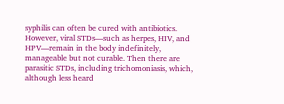syphilis can often be cured with antibiotics. However, viral STDs—such as herpes, HIV, and HPV—remain in the body indefinitely, manageable but not curable. Then there are parasitic STDs, including trichomoniasis, which, although less heard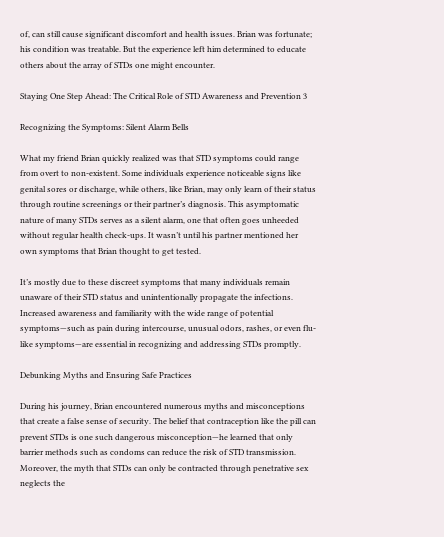of, can still cause significant discomfort and health issues. Brian was fortunate; his condition was treatable. But the experience left him determined to educate others about the array of STDs one might encounter.

Staying One Step Ahead: The Critical Role of STD Awareness and Prevention 3

Recognizing the Symptoms: Silent Alarm Bells

What my friend Brian quickly realized was that STD symptoms could range from overt to non-existent. Some individuals experience noticeable signs like genital sores or discharge, while others, like Brian, may only learn of their status through routine screenings or their partner’s diagnosis. This asymptomatic nature of many STDs serves as a silent alarm, one that often goes unheeded without regular health check-ups. It wasn’t until his partner mentioned her own symptoms that Brian thought to get tested.

It’s mostly due to these discreet symptoms that many individuals remain unaware of their STD status and unintentionally propagate the infections. Increased awareness and familiarity with the wide range of potential symptoms—such as pain during intercourse, unusual odors, rashes, or even flu-like symptoms—are essential in recognizing and addressing STDs promptly.

Debunking Myths and Ensuring Safe Practices

During his journey, Brian encountered numerous myths and misconceptions that create a false sense of security. The belief that contraception like the pill can prevent STDs is one such dangerous misconception—he learned that only barrier methods such as condoms can reduce the risk of STD transmission. Moreover, the myth that STDs can only be contracted through penetrative sex neglects the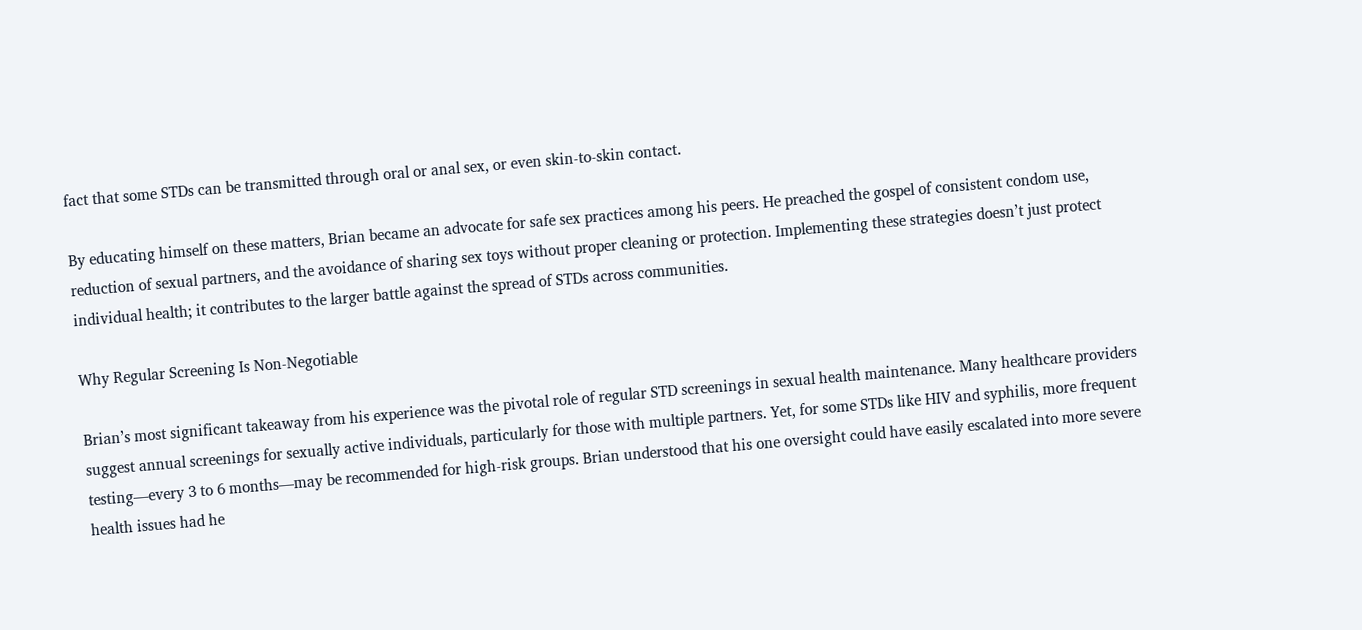fact that some STDs can be transmitted through oral or anal sex, or even skin-to-skin contact.

By educating himself on these matters, Brian became an advocate for safe sex practices among his peers. He preached the gospel of consistent condom use, reduction of sexual partners, and the avoidance of sharing sex toys without proper cleaning or protection. Implementing these strategies doesn’t just protect individual health; it contributes to the larger battle against the spread of STDs across communities.

Why Regular Screening Is Non-Negotiable

Brian’s most significant takeaway from his experience was the pivotal role of regular STD screenings in sexual health maintenance. Many healthcare providers suggest annual screenings for sexually active individuals, particularly for those with multiple partners. Yet, for some STDs like HIV and syphilis, more frequent testing—every 3 to 6 months—may be recommended for high-risk groups. Brian understood that his one oversight could have easily escalated into more severe health issues had he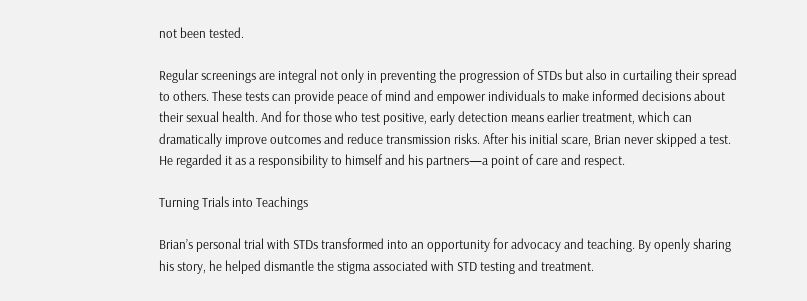not been tested.

Regular screenings are integral not only in preventing the progression of STDs but also in curtailing their spread to others. These tests can provide peace of mind and empower individuals to make informed decisions about their sexual health. And for those who test positive, early detection means earlier treatment, which can dramatically improve outcomes and reduce transmission risks. After his initial scare, Brian never skipped a test. He regarded it as a responsibility to himself and his partners—a point of care and respect.

Turning Trials into Teachings

Brian’s personal trial with STDs transformed into an opportunity for advocacy and teaching. By openly sharing his story, he helped dismantle the stigma associated with STD testing and treatment.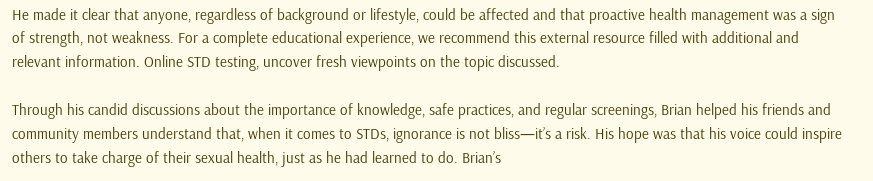He made it clear that anyone, regardless of background or lifestyle, could be affected and that proactive health management was a sign of strength, not weakness. For a complete educational experience, we recommend this external resource filled with additional and relevant information. Online STD testing, uncover fresh viewpoints on the topic discussed.

Through his candid discussions about the importance of knowledge, safe practices, and regular screenings, Brian helped his friends and community members understand that, when it comes to STDs, ignorance is not bliss—it’s a risk. His hope was that his voice could inspire others to take charge of their sexual health, just as he had learned to do. Brian’s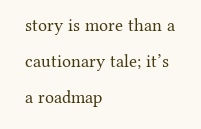story is more than a cautionary tale; it’s a roadmap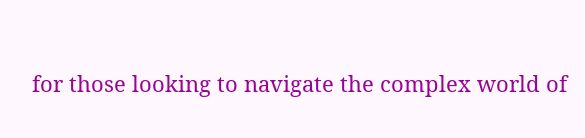for those looking to navigate the complex world of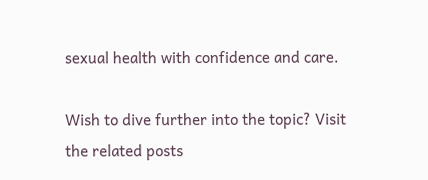sexual health with confidence and care.

Wish to dive further into the topic? Visit the related posts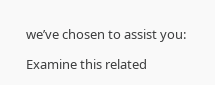we’ve chosen to assist you:

Examine this related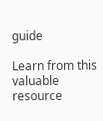guide

Learn from this valuable resource